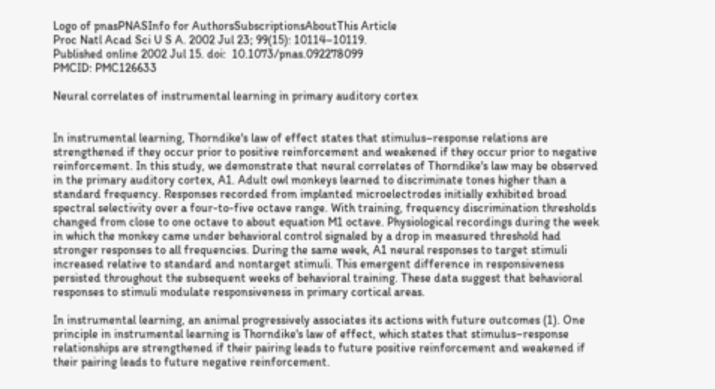Logo of pnasPNASInfo for AuthorsSubscriptionsAboutThis Article
Proc Natl Acad Sci U S A. 2002 Jul 23; 99(15): 10114–10119.
Published online 2002 Jul 15. doi:  10.1073/pnas.092278099
PMCID: PMC126633

Neural correlates of instrumental learning in primary auditory cortex


In instrumental learning, Thorndike's law of effect states that stimulus–response relations are strengthened if they occur prior to positive reinforcement and weakened if they occur prior to negative reinforcement. In this study, we demonstrate that neural correlates of Thorndike's law may be observed in the primary auditory cortex, A1. Adult owl monkeys learned to discriminate tones higher than a standard frequency. Responses recorded from implanted microelectrodes initially exhibited broad spectral selectivity over a four-to-five octave range. With training, frequency discrimination thresholds changed from close to one octave to about equation M1 octave. Physiological recordings during the week in which the monkey came under behavioral control signaled by a drop in measured threshold had stronger responses to all frequencies. During the same week, A1 neural responses to target stimuli increased relative to standard and nontarget stimuli. This emergent difference in responsiveness persisted throughout the subsequent weeks of behavioral training. These data suggest that behavioral responses to stimuli modulate responsiveness in primary cortical areas.

In instrumental learning, an animal progressively associates its actions with future outcomes (1). One principle in instrumental learning is Thorndike's law of effect, which states that stimulus–response relationships are strengthened if their pairing leads to future positive reinforcement and weakened if their pairing leads to future negative reinforcement.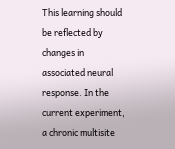This learning should be reflected by changes in associated neural response. In the current experiment, a chronic multisite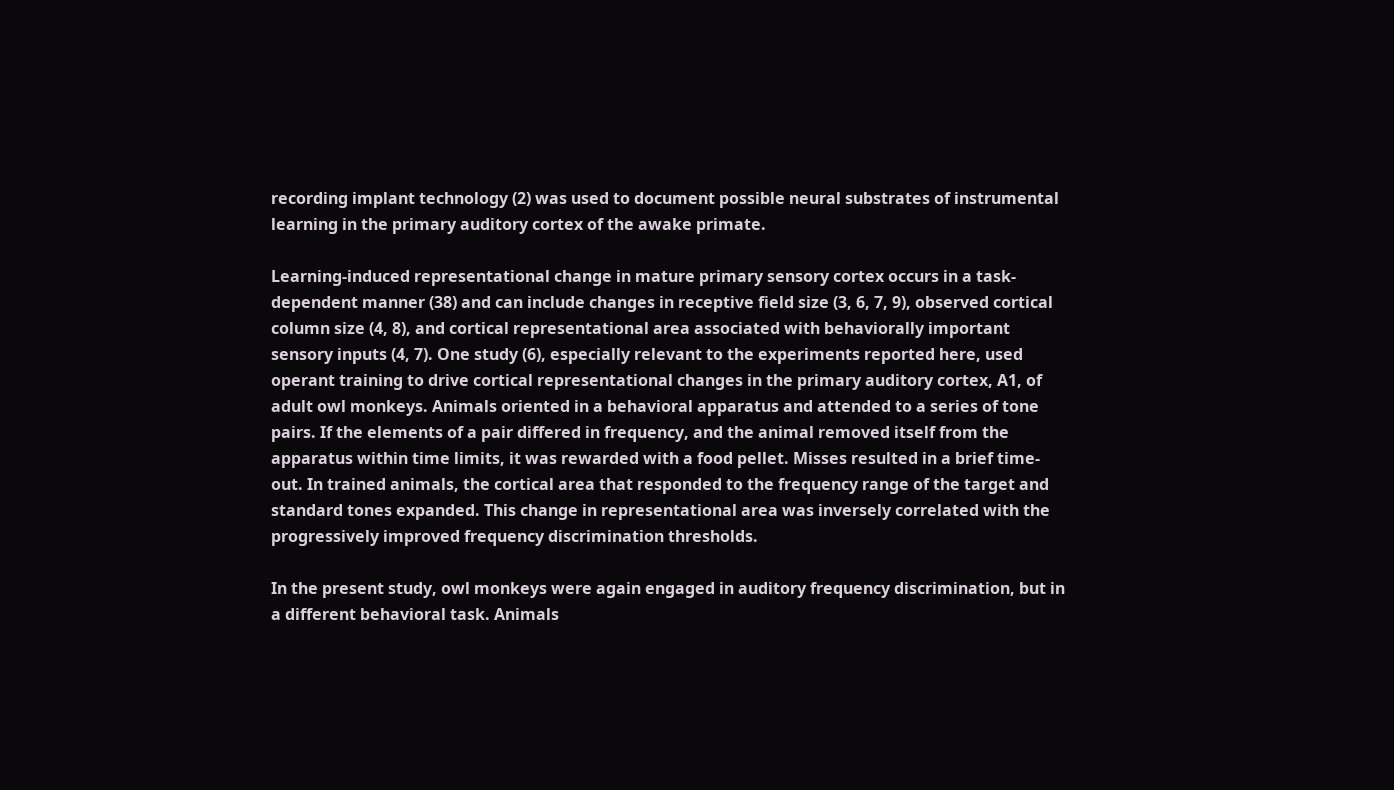recording implant technology (2) was used to document possible neural substrates of instrumental learning in the primary auditory cortex of the awake primate.

Learning-induced representational change in mature primary sensory cortex occurs in a task-dependent manner (38) and can include changes in receptive field size (3, 6, 7, 9), observed cortical column size (4, 8), and cortical representational area associated with behaviorally important sensory inputs (4, 7). One study (6), especially relevant to the experiments reported here, used operant training to drive cortical representational changes in the primary auditory cortex, A1, of adult owl monkeys. Animals oriented in a behavioral apparatus and attended to a series of tone pairs. If the elements of a pair differed in frequency, and the animal removed itself from the apparatus within time limits, it was rewarded with a food pellet. Misses resulted in a brief time-out. In trained animals, the cortical area that responded to the frequency range of the target and standard tones expanded. This change in representational area was inversely correlated with the progressively improved frequency discrimination thresholds.

In the present study, owl monkeys were again engaged in auditory frequency discrimination, but in a different behavioral task. Animals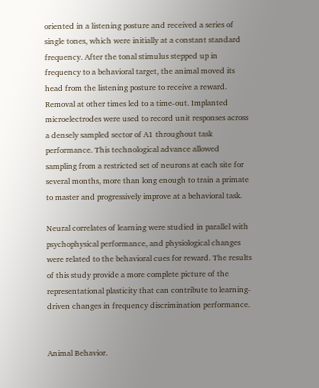oriented in a listening posture and received a series of single tones, which were initially at a constant standard frequency. After the tonal stimulus stepped up in frequency to a behavioral target, the animal moved its head from the listening posture to receive a reward. Removal at other times led to a time-out. Implanted microelectrodes were used to record unit responses across a densely sampled sector of A1 throughout task performance. This technological advance allowed sampling from a restricted set of neurons at each site for several months, more than long enough to train a primate to master and progressively improve at a behavioral task.

Neural correlates of learning were studied in parallel with psychophysical performance, and physiological changes were related to the behavioral cues for reward. The results of this study provide a more complete picture of the representational plasticity that can contribute to learning-driven changes in frequency discrimination performance.


Animal Behavior.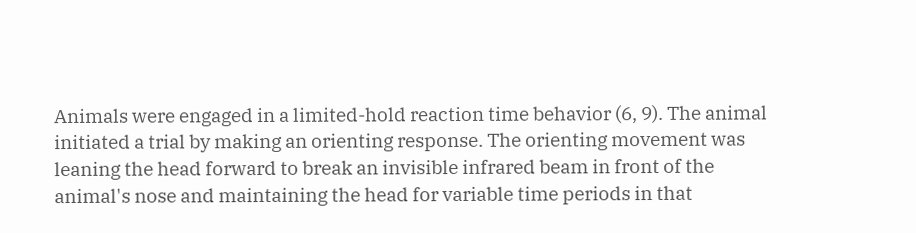Animals were engaged in a limited-hold reaction time behavior (6, 9). The animal initiated a trial by making an orienting response. The orienting movement was leaning the head forward to break an invisible infrared beam in front of the animal's nose and maintaining the head for variable time periods in that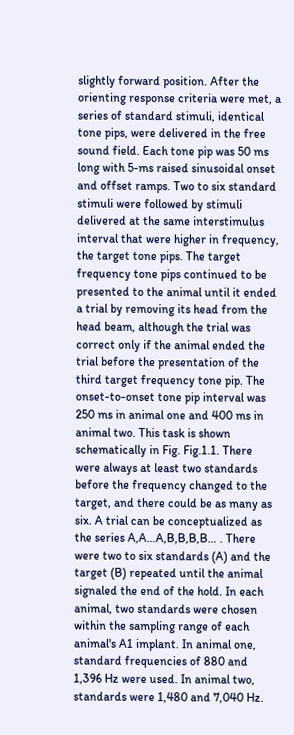slightly forward position. After the orienting response criteria were met, a series of standard stimuli, identical tone pips, were delivered in the free sound field. Each tone pip was 50 ms long with 5-ms raised sinusoidal onset and offset ramps. Two to six standard stimuli were followed by stimuli delivered at the same interstimulus interval that were higher in frequency, the target tone pips. The target frequency tone pips continued to be presented to the animal until it ended a trial by removing its head from the head beam, although the trial was correct only if the animal ended the trial before the presentation of the third target frequency tone pip. The onset-to-onset tone pip interval was 250 ms in animal one and 400 ms in animal two. This task is shown schematically in Fig. Fig.1.1. There were always at least two standards before the frequency changed to the target, and there could be as many as six. A trial can be conceptualized as the series A,A…A,B,B,B,B… . There were two to six standards (A) and the target (B) repeated until the animal signaled the end of the hold. In each animal, two standards were chosen within the sampling range of each animal's A1 implant. In animal one, standard frequencies of 880 and 1,396 Hz were used. In animal two, standards were 1,480 and 7,040 Hz.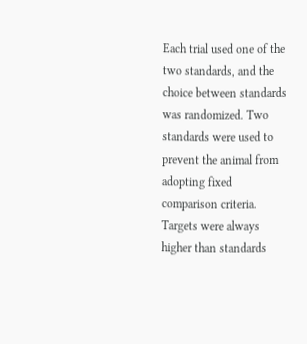Each trial used one of the two standards, and the choice between standards was randomized. Two standards were used to prevent the animal from adopting fixed comparison criteria. Targets were always higher than standards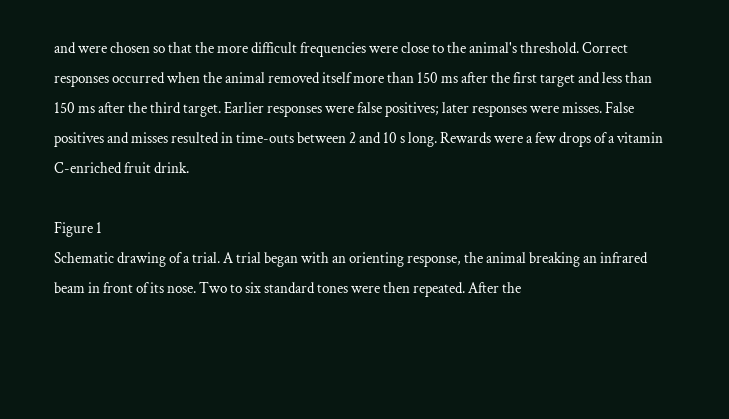and were chosen so that the more difficult frequencies were close to the animal's threshold. Correct responses occurred when the animal removed itself more than 150 ms after the first target and less than 150 ms after the third target. Earlier responses were false positives; later responses were misses. False positives and misses resulted in time-outs between 2 and 10 s long. Rewards were a few drops of a vitamin C-enriched fruit drink.

Figure 1
Schematic drawing of a trial. A trial began with an orienting response, the animal breaking an infrared beam in front of its nose. Two to six standard tones were then repeated. After the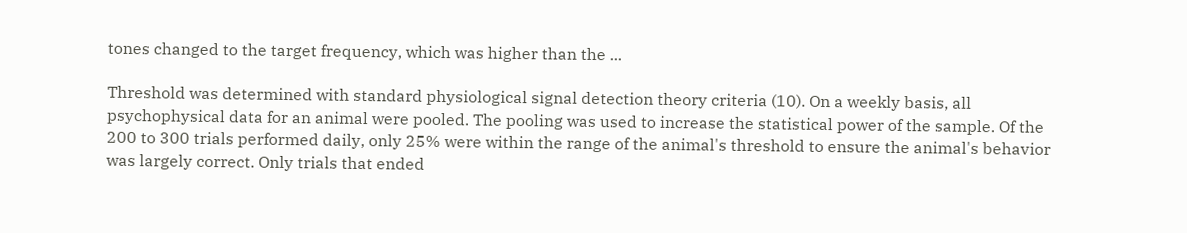tones changed to the target frequency, which was higher than the ...

Threshold was determined with standard physiological signal detection theory criteria (10). On a weekly basis, all psychophysical data for an animal were pooled. The pooling was used to increase the statistical power of the sample. Of the 200 to 300 trials performed daily, only 25% were within the range of the animal's threshold to ensure the animal's behavior was largely correct. Only trials that ended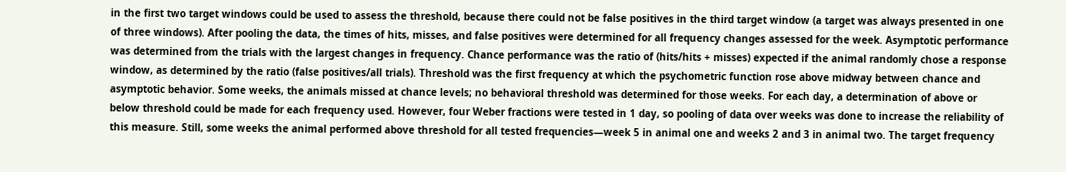in the first two target windows could be used to assess the threshold, because there could not be false positives in the third target window (a target was always presented in one of three windows). After pooling the data, the times of hits, misses, and false positives were determined for all frequency changes assessed for the week. Asymptotic performance was determined from the trials with the largest changes in frequency. Chance performance was the ratio of (hits/hits + misses) expected if the animal randomly chose a response window, as determined by the ratio (false positives/all trials). Threshold was the first frequency at which the psychometric function rose above midway between chance and asymptotic behavior. Some weeks, the animals missed at chance levels; no behavioral threshold was determined for those weeks. For each day, a determination of above or below threshold could be made for each frequency used. However, four Weber fractions were tested in 1 day, so pooling of data over weeks was done to increase the reliability of this measure. Still, some weeks the animal performed above threshold for all tested frequencies—week 5 in animal one and weeks 2 and 3 in animal two. The target frequency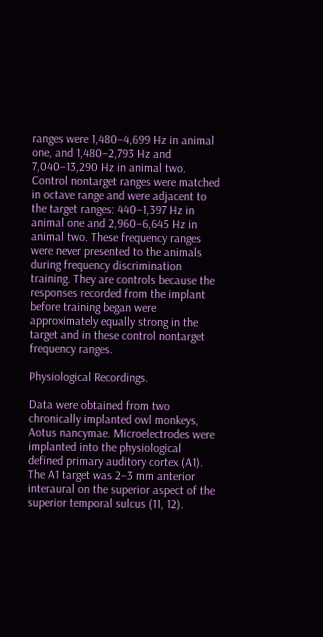ranges were 1,480–4,699 Hz in animal one, and 1,480–2,793 Hz and 7,040–13,290 Hz in animal two. Control nontarget ranges were matched in octave range and were adjacent to the target ranges: 440–1,397 Hz in animal one and 2,960–6,645 Hz in animal two. These frequency ranges were never presented to the animals during frequency discrimination training. They are controls because the responses recorded from the implant before training began were approximately equally strong in the target and in these control nontarget frequency ranges.

Physiological Recordings.

Data were obtained from two chronically implanted owl monkeys, Aotus nancymae. Microelectrodes were implanted into the physiological defined primary auditory cortex (A1). The A1 target was 2–3 mm anterior interaural on the superior aspect of the superior temporal sulcus (11, 12).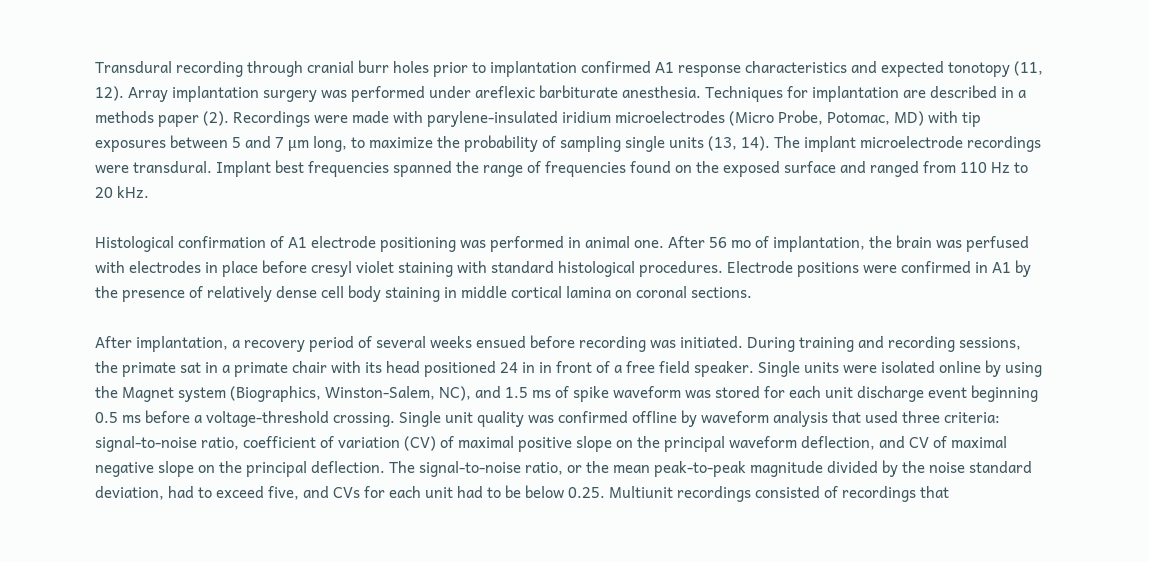Transdural recording through cranial burr holes prior to implantation confirmed A1 response characteristics and expected tonotopy (11, 12). Array implantation surgery was performed under areflexic barbiturate anesthesia. Techniques for implantation are described in a methods paper (2). Recordings were made with parylene-insulated iridium microelectrodes (Micro Probe, Potomac, MD) with tip exposures between 5 and 7 μm long, to maximize the probability of sampling single units (13, 14). The implant microelectrode recordings were transdural. Implant best frequencies spanned the range of frequencies found on the exposed surface and ranged from 110 Hz to 20 kHz.

Histological confirmation of A1 electrode positioning was performed in animal one. After 56 mo of implantation, the brain was perfused with electrodes in place before cresyl violet staining with standard histological procedures. Electrode positions were confirmed in A1 by the presence of relatively dense cell body staining in middle cortical lamina on coronal sections.

After implantation, a recovery period of several weeks ensued before recording was initiated. During training and recording sessions, the primate sat in a primate chair with its head positioned 24 in in front of a free field speaker. Single units were isolated online by using the Magnet system (Biographics, Winston-Salem, NC), and 1.5 ms of spike waveform was stored for each unit discharge event beginning 0.5 ms before a voltage-threshold crossing. Single unit quality was confirmed offline by waveform analysis that used three criteria: signal-to-noise ratio, coefficient of variation (CV) of maximal positive slope on the principal waveform deflection, and CV of maximal negative slope on the principal deflection. The signal-to-noise ratio, or the mean peak-to-peak magnitude divided by the noise standard deviation, had to exceed five, and CVs for each unit had to be below 0.25. Multiunit recordings consisted of recordings that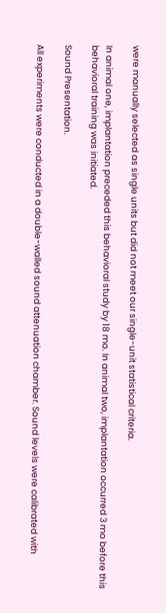were manually selected as single units but did not meet our single-unit statistical criteria.

In animal one, implantation preceded this behavioral study by 18 mo. In animal two, implantation occurred 3 mo before this behavioral training was initiated.

Sound Presentation.

All experiments were conducted in a double-walled sound attenuation chamber. Sound levels were calibrated with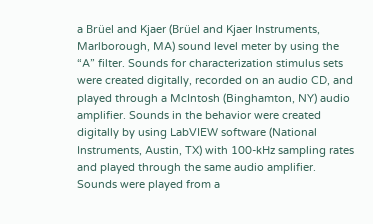a Brüel and Kjaer (Brüel and Kjaer Instruments, Marlborough, MA) sound level meter by using the “A” filter. Sounds for characterization stimulus sets were created digitally, recorded on an audio CD, and played through a McIntosh (Binghamton, NY) audio amplifier. Sounds in the behavior were created digitally by using LabVIEW software (National Instruments, Austin, TX) with 100-kHz sampling rates and played through the same audio amplifier. Sounds were played from a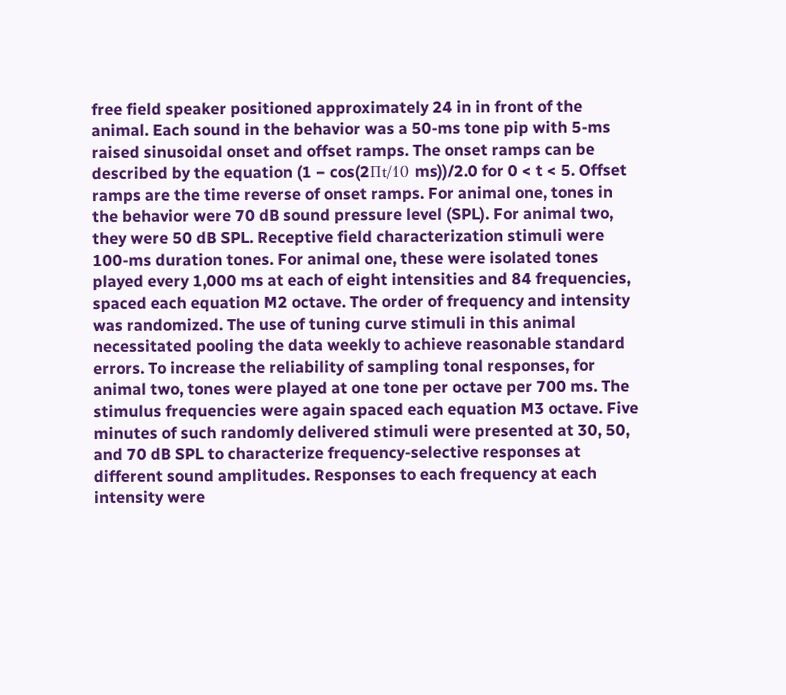free field speaker positioned approximately 24 in in front of the animal. Each sound in the behavior was a 50-ms tone pip with 5-ms raised sinusoidal onset and offset ramps. The onset ramps can be described by the equation (1 − cos(2Πt/10 ms))/2.0 for 0 < t < 5. Offset ramps are the time reverse of onset ramps. For animal one, tones in the behavior were 70 dB sound pressure level (SPL). For animal two, they were 50 dB SPL. Receptive field characterization stimuli were 100-ms duration tones. For animal one, these were isolated tones played every 1,000 ms at each of eight intensities and 84 frequencies, spaced each equation M2 octave. The order of frequency and intensity was randomized. The use of tuning curve stimuli in this animal necessitated pooling the data weekly to achieve reasonable standard errors. To increase the reliability of sampling tonal responses, for animal two, tones were played at one tone per octave per 700 ms. The stimulus frequencies were again spaced each equation M3 octave. Five minutes of such randomly delivered stimuli were presented at 30, 50, and 70 dB SPL to characterize frequency-selective responses at different sound amplitudes. Responses to each frequency at each intensity were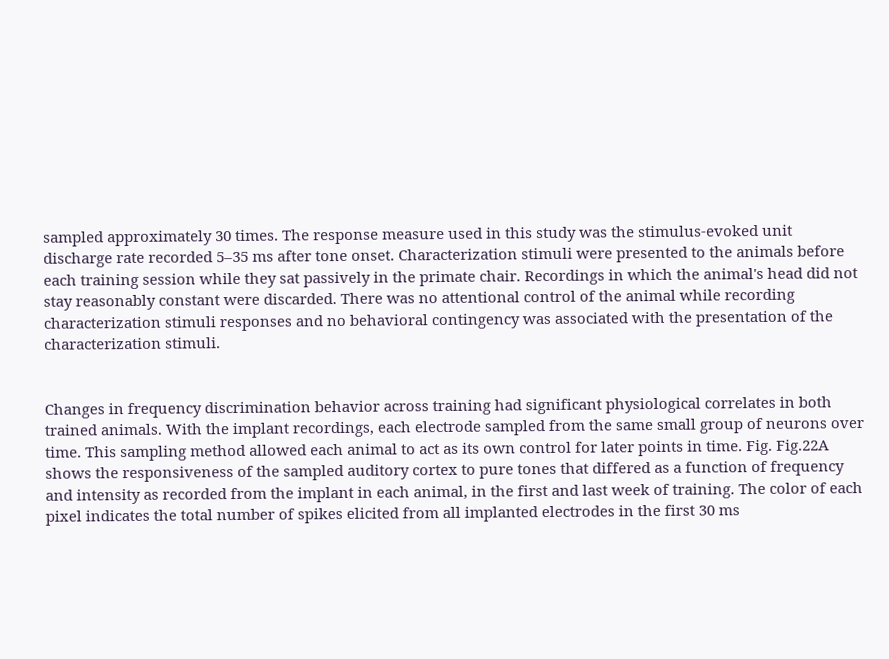sampled approximately 30 times. The response measure used in this study was the stimulus-evoked unit discharge rate recorded 5–35 ms after tone onset. Characterization stimuli were presented to the animals before each training session while they sat passively in the primate chair. Recordings in which the animal's head did not stay reasonably constant were discarded. There was no attentional control of the animal while recording characterization stimuli responses and no behavioral contingency was associated with the presentation of the characterization stimuli.


Changes in frequency discrimination behavior across training had significant physiological correlates in both trained animals. With the implant recordings, each electrode sampled from the same small group of neurons over time. This sampling method allowed each animal to act as its own control for later points in time. Fig. Fig.22A shows the responsiveness of the sampled auditory cortex to pure tones that differed as a function of frequency and intensity as recorded from the implant in each animal, in the first and last week of training. The color of each pixel indicates the total number of spikes elicited from all implanted electrodes in the first 30 ms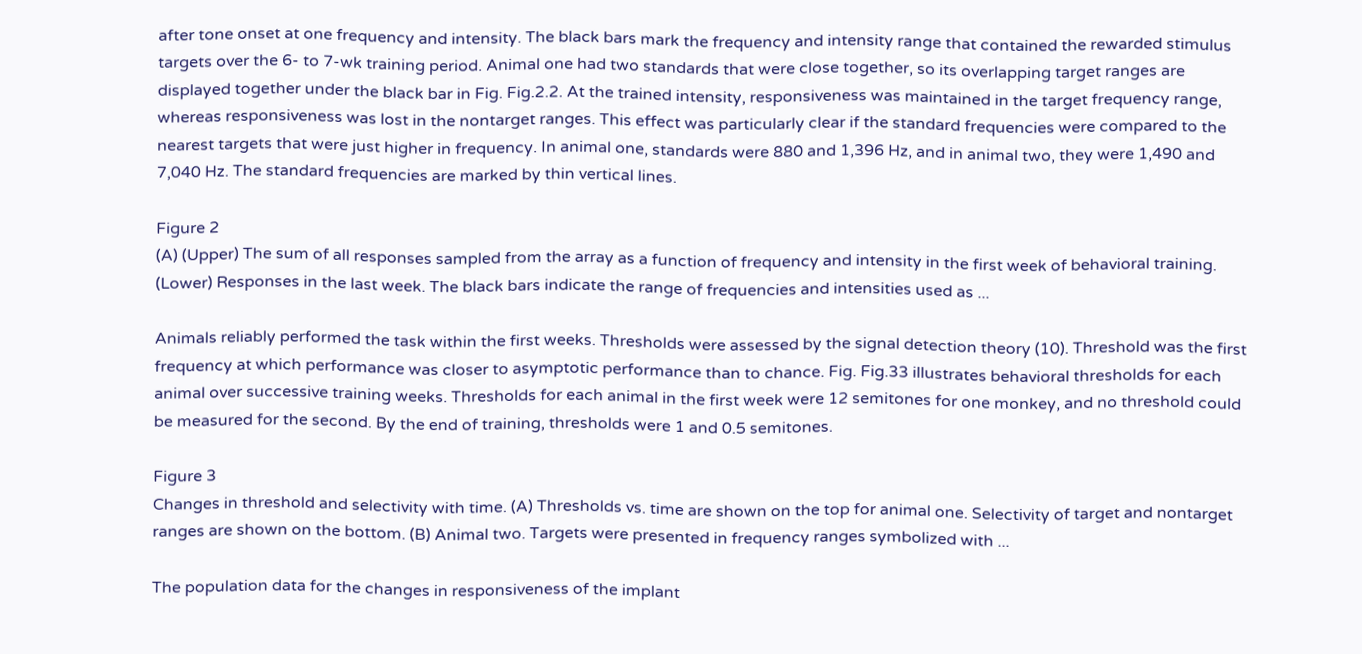after tone onset at one frequency and intensity. The black bars mark the frequency and intensity range that contained the rewarded stimulus targets over the 6- to 7-wk training period. Animal one had two standards that were close together, so its overlapping target ranges are displayed together under the black bar in Fig. Fig.2.2. At the trained intensity, responsiveness was maintained in the target frequency range, whereas responsiveness was lost in the nontarget ranges. This effect was particularly clear if the standard frequencies were compared to the nearest targets that were just higher in frequency. In animal one, standards were 880 and 1,396 Hz, and in animal two, they were 1,490 and 7,040 Hz. The standard frequencies are marked by thin vertical lines.

Figure 2
(A) (Upper) The sum of all responses sampled from the array as a function of frequency and intensity in the first week of behavioral training. (Lower) Responses in the last week. The black bars indicate the range of frequencies and intensities used as ...

Animals reliably performed the task within the first weeks. Thresholds were assessed by the signal detection theory (10). Threshold was the first frequency at which performance was closer to asymptotic performance than to chance. Fig. Fig.33 illustrates behavioral thresholds for each animal over successive training weeks. Thresholds for each animal in the first week were 12 semitones for one monkey, and no threshold could be measured for the second. By the end of training, thresholds were 1 and 0.5 semitones.

Figure 3
Changes in threshold and selectivity with time. (A) Thresholds vs. time are shown on the top for animal one. Selectivity of target and nontarget ranges are shown on the bottom. (B) Animal two. Targets were presented in frequency ranges symbolized with ...

The population data for the changes in responsiveness of the implant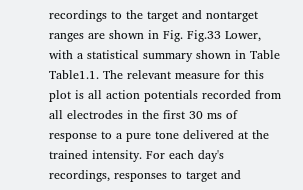recordings to the target and nontarget ranges are shown in Fig. Fig.33 Lower, with a statistical summary shown in Table Table1.1. The relevant measure for this plot is all action potentials recorded from all electrodes in the first 30 ms of response to a pure tone delivered at the trained intensity. For each day's recordings, responses to target and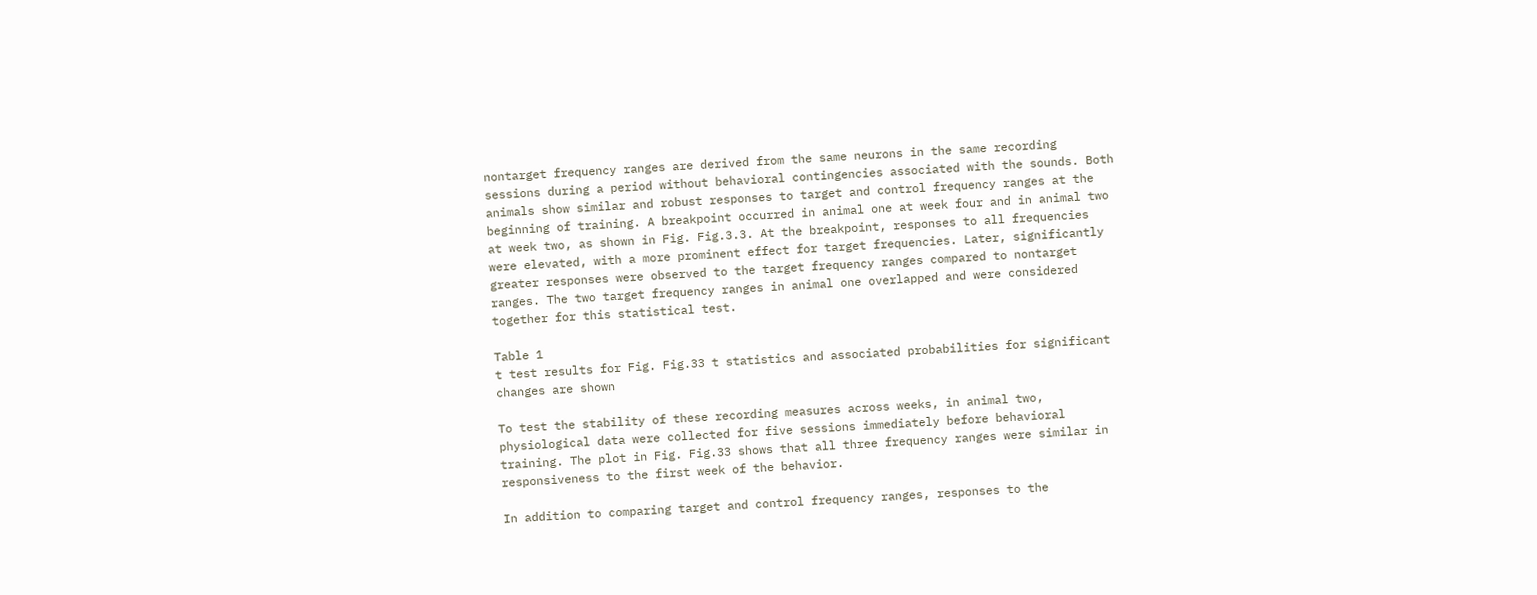nontarget frequency ranges are derived from the same neurons in the same recording sessions during a period without behavioral contingencies associated with the sounds. Both animals show similar and robust responses to target and control frequency ranges at the beginning of training. A breakpoint occurred in animal one at week four and in animal two at week two, as shown in Fig. Fig.3.3. At the breakpoint, responses to all frequencies were elevated, with a more prominent effect for target frequencies. Later, significantly greater responses were observed to the target frequency ranges compared to nontarget ranges. The two target frequency ranges in animal one overlapped and were considered together for this statistical test.

Table 1
t test results for Fig. Fig.33 t statistics and associated probabilities for significant changes are shown

To test the stability of these recording measures across weeks, in animal two, physiological data were collected for five sessions immediately before behavioral training. The plot in Fig. Fig.33 shows that all three frequency ranges were similar in responsiveness to the first week of the behavior.

In addition to comparing target and control frequency ranges, responses to the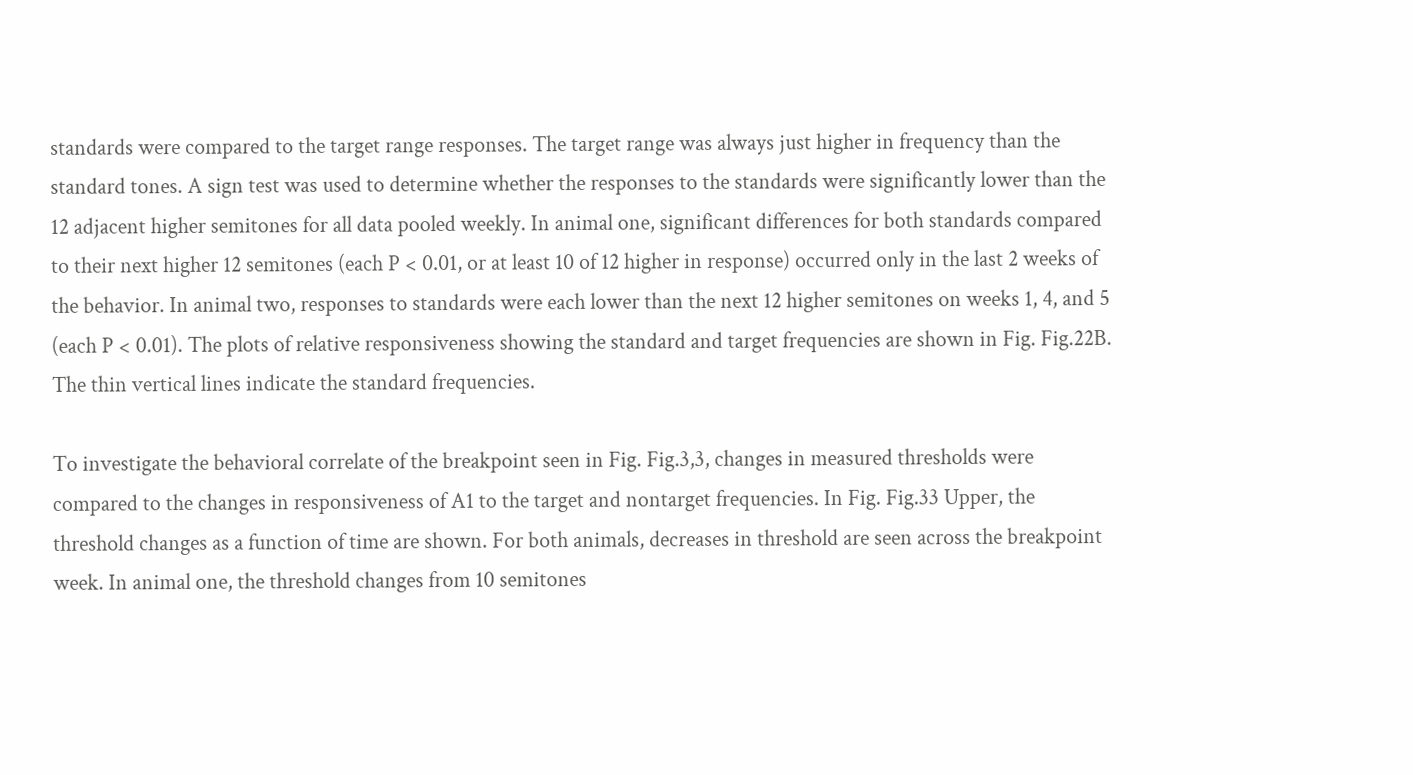standards were compared to the target range responses. The target range was always just higher in frequency than the standard tones. A sign test was used to determine whether the responses to the standards were significantly lower than the 12 adjacent higher semitones for all data pooled weekly. In animal one, significant differences for both standards compared to their next higher 12 semitones (each P < 0.01, or at least 10 of 12 higher in response) occurred only in the last 2 weeks of the behavior. In animal two, responses to standards were each lower than the next 12 higher semitones on weeks 1, 4, and 5 (each P < 0.01). The plots of relative responsiveness showing the standard and target frequencies are shown in Fig. Fig.22B. The thin vertical lines indicate the standard frequencies.

To investigate the behavioral correlate of the breakpoint seen in Fig. Fig.3,3, changes in measured thresholds were compared to the changes in responsiveness of A1 to the target and nontarget frequencies. In Fig. Fig.33 Upper, the threshold changes as a function of time are shown. For both animals, decreases in threshold are seen across the breakpoint week. In animal one, the threshold changes from 10 semitones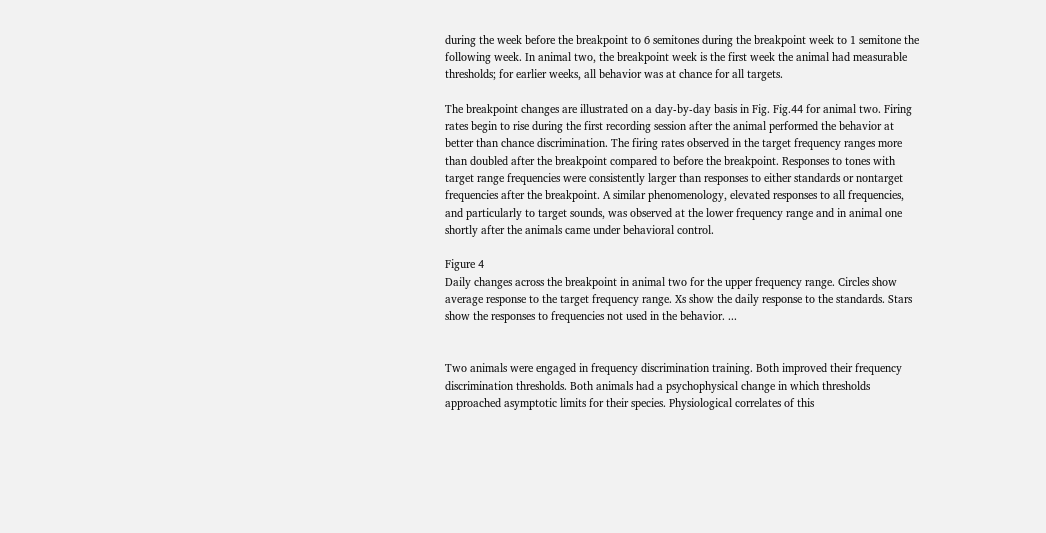during the week before the breakpoint to 6 semitones during the breakpoint week to 1 semitone the following week. In animal two, the breakpoint week is the first week the animal had measurable thresholds; for earlier weeks, all behavior was at chance for all targets.

The breakpoint changes are illustrated on a day-by-day basis in Fig. Fig.44 for animal two. Firing rates begin to rise during the first recording session after the animal performed the behavior at better than chance discrimination. The firing rates observed in the target frequency ranges more than doubled after the breakpoint compared to before the breakpoint. Responses to tones with target range frequencies were consistently larger than responses to either standards or nontarget frequencies after the breakpoint. A similar phenomenology, elevated responses to all frequencies, and particularly to target sounds, was observed at the lower frequency range and in animal one shortly after the animals came under behavioral control.

Figure 4
Daily changes across the breakpoint in animal two for the upper frequency range. Circles show average response to the target frequency range. Xs show the daily response to the standards. Stars show the responses to frequencies not used in the behavior. ...


Two animals were engaged in frequency discrimination training. Both improved their frequency discrimination thresholds. Both animals had a psychophysical change in which thresholds approached asymptotic limits for their species. Physiological correlates of this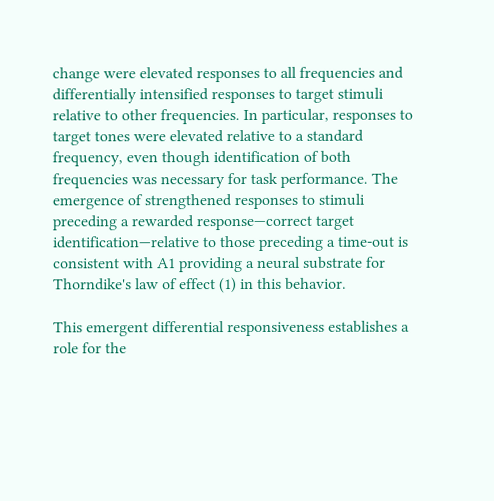change were elevated responses to all frequencies and differentially intensified responses to target stimuli relative to other frequencies. In particular, responses to target tones were elevated relative to a standard frequency, even though identification of both frequencies was necessary for task performance. The emergence of strengthened responses to stimuli preceding a rewarded response—correct target identification—relative to those preceding a time-out is consistent with A1 providing a neural substrate for Thorndike's law of effect (1) in this behavior.

This emergent differential responsiveness establishes a role for the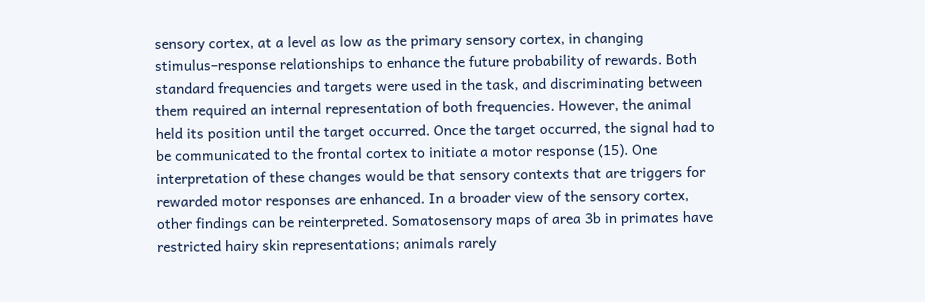sensory cortex, at a level as low as the primary sensory cortex, in changing stimulus–response relationships to enhance the future probability of rewards. Both standard frequencies and targets were used in the task, and discriminating between them required an internal representation of both frequencies. However, the animal held its position until the target occurred. Once the target occurred, the signal had to be communicated to the frontal cortex to initiate a motor response (15). One interpretation of these changes would be that sensory contexts that are triggers for rewarded motor responses are enhanced. In a broader view of the sensory cortex, other findings can be reinterpreted. Somatosensory maps of area 3b in primates have restricted hairy skin representations; animals rarely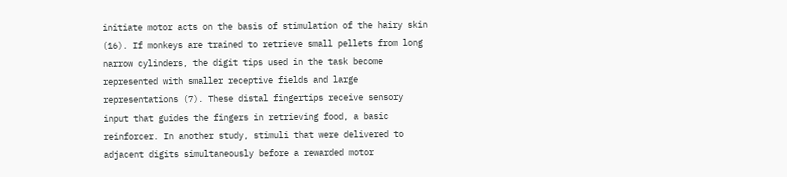initiate motor acts on the basis of stimulation of the hairy skin (16). If monkeys are trained to retrieve small pellets from long narrow cylinders, the digit tips used in the task become represented with smaller receptive fields and large representations (7). These distal fingertips receive sensory input that guides the fingers in retrieving food, a basic reinforcer. In another study, stimuli that were delivered to adjacent digits simultaneously before a rewarded motor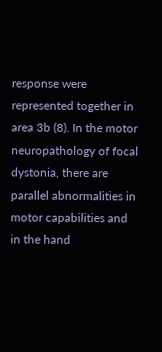response were represented together in area 3b (8). In the motor neuropathology of focal dystonia, there are parallel abnormalities in motor capabilities and in the hand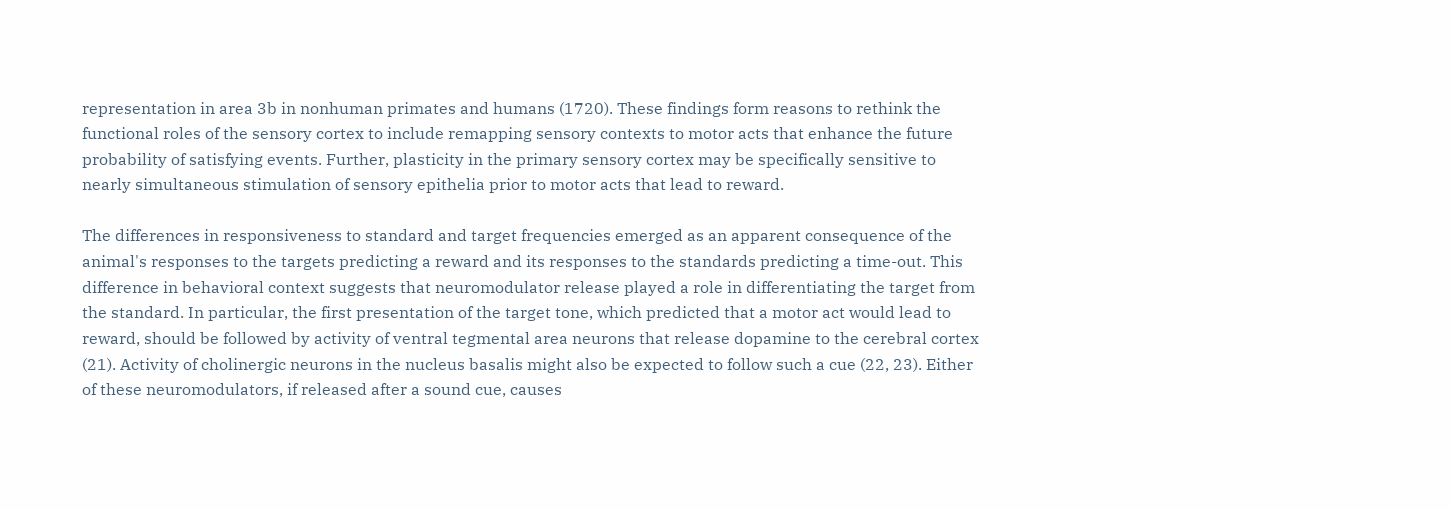representation in area 3b in nonhuman primates and humans (1720). These findings form reasons to rethink the functional roles of the sensory cortex to include remapping sensory contexts to motor acts that enhance the future probability of satisfying events. Further, plasticity in the primary sensory cortex may be specifically sensitive to nearly simultaneous stimulation of sensory epithelia prior to motor acts that lead to reward.

The differences in responsiveness to standard and target frequencies emerged as an apparent consequence of the animal's responses to the targets predicting a reward and its responses to the standards predicting a time-out. This difference in behavioral context suggests that neuromodulator release played a role in differentiating the target from the standard. In particular, the first presentation of the target tone, which predicted that a motor act would lead to reward, should be followed by activity of ventral tegmental area neurons that release dopamine to the cerebral cortex (21). Activity of cholinergic neurons in the nucleus basalis might also be expected to follow such a cue (22, 23). Either of these neuromodulators, if released after a sound cue, causes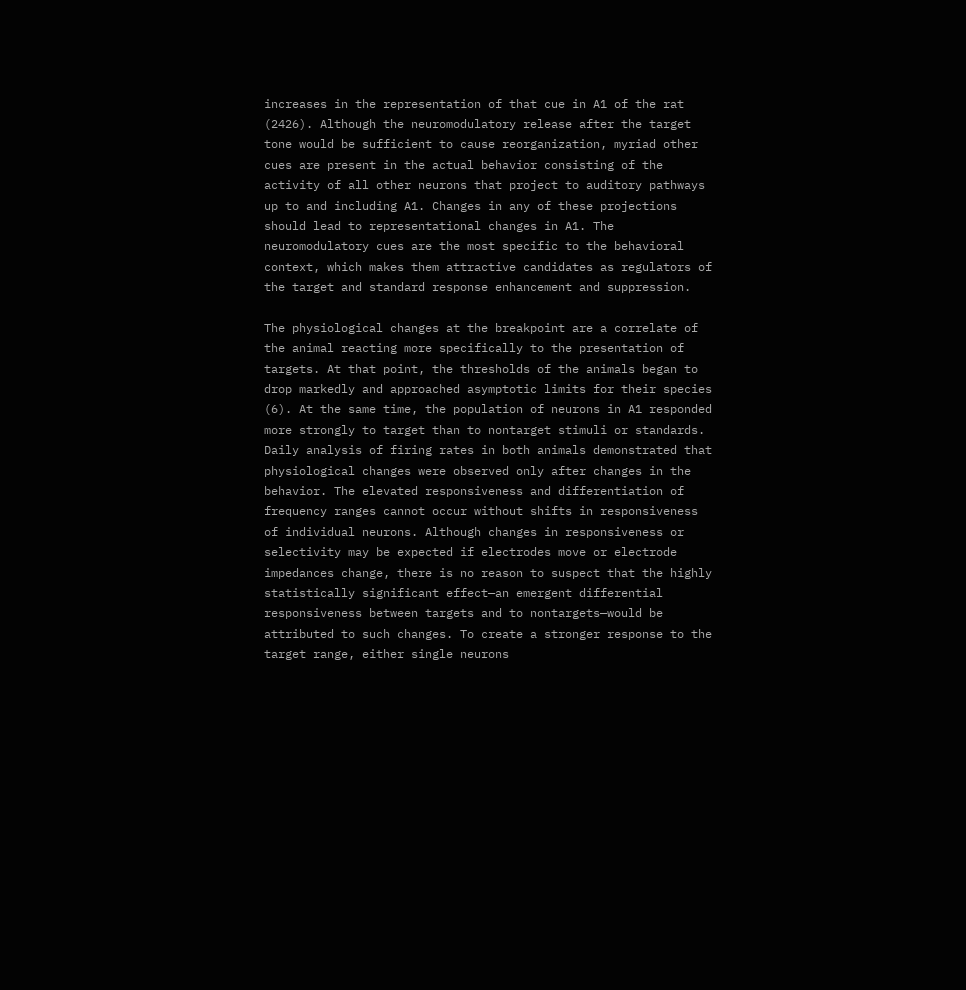increases in the representation of that cue in A1 of the rat (2426). Although the neuromodulatory release after the target tone would be sufficient to cause reorganization, myriad other cues are present in the actual behavior consisting of the activity of all other neurons that project to auditory pathways up to and including A1. Changes in any of these projections should lead to representational changes in A1. The neuromodulatory cues are the most specific to the behavioral context, which makes them attractive candidates as regulators of the target and standard response enhancement and suppression.

The physiological changes at the breakpoint are a correlate of the animal reacting more specifically to the presentation of targets. At that point, the thresholds of the animals began to drop markedly and approached asymptotic limits for their species (6). At the same time, the population of neurons in A1 responded more strongly to target than to nontarget stimuli or standards. Daily analysis of firing rates in both animals demonstrated that physiological changes were observed only after changes in the behavior. The elevated responsiveness and differentiation of frequency ranges cannot occur without shifts in responsiveness of individual neurons. Although changes in responsiveness or selectivity may be expected if electrodes move or electrode impedances change, there is no reason to suspect that the highly statistically significant effect—an emergent differential responsiveness between targets and to nontargets—would be attributed to such changes. To create a stronger response to the target range, either single neurons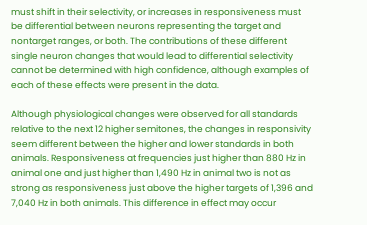must shift in their selectivity, or increases in responsiveness must be differential between neurons representing the target and nontarget ranges, or both. The contributions of these different single neuron changes that would lead to differential selectivity cannot be determined with high confidence, although examples of each of these effects were present in the data.

Although physiological changes were observed for all standards relative to the next 12 higher semitones, the changes in responsivity seem different between the higher and lower standards in both animals. Responsiveness at frequencies just higher than 880 Hz in animal one and just higher than 1,490 Hz in animal two is not as strong as responsiveness just above the higher targets of 1,396 and 7,040 Hz in both animals. This difference in effect may occur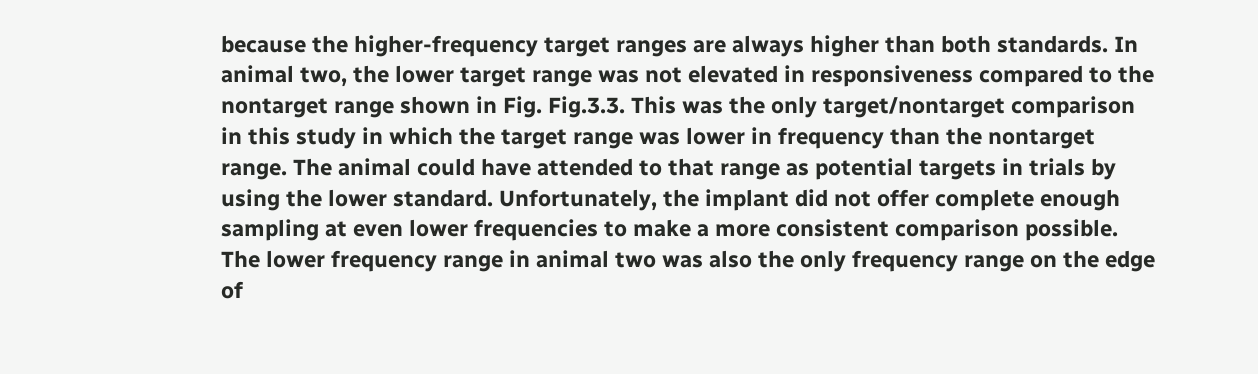because the higher-frequency target ranges are always higher than both standards. In animal two, the lower target range was not elevated in responsiveness compared to the nontarget range shown in Fig. Fig.3.3. This was the only target/nontarget comparison in this study in which the target range was lower in frequency than the nontarget range. The animal could have attended to that range as potential targets in trials by using the lower standard. Unfortunately, the implant did not offer complete enough sampling at even lower frequencies to make a more consistent comparison possible. The lower frequency range in animal two was also the only frequency range on the edge of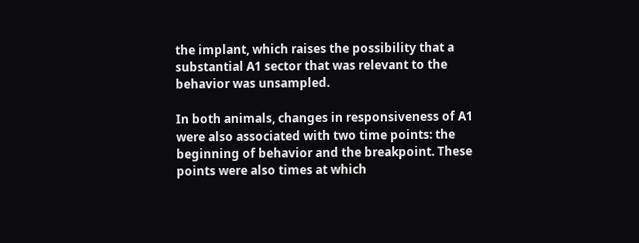the implant, which raises the possibility that a substantial A1 sector that was relevant to the behavior was unsampled.

In both animals, changes in responsiveness of A1 were also associated with two time points: the beginning of behavior and the breakpoint. These points were also times at which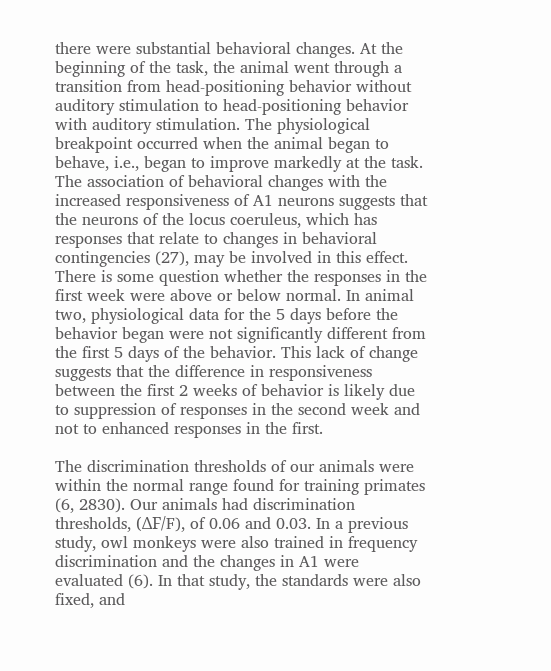there were substantial behavioral changes. At the beginning of the task, the animal went through a transition from head-positioning behavior without auditory stimulation to head-positioning behavior with auditory stimulation. The physiological breakpoint occurred when the animal began to behave, i.e., began to improve markedly at the task. The association of behavioral changes with the increased responsiveness of A1 neurons suggests that the neurons of the locus coeruleus, which has responses that relate to changes in behavioral contingencies (27), may be involved in this effect. There is some question whether the responses in the first week were above or below normal. In animal two, physiological data for the 5 days before the behavior began were not significantly different from the first 5 days of the behavior. This lack of change suggests that the difference in responsiveness between the first 2 weeks of behavior is likely due to suppression of responses in the second week and not to enhanced responses in the first.

The discrimination thresholds of our animals were within the normal range found for training primates (6, 2830). Our animals had discrimination thresholds, (ΔF/F), of 0.06 and 0.03. In a previous study, owl monkeys were also trained in frequency discrimination and the changes in A1 were evaluated (6). In that study, the standards were also fixed, and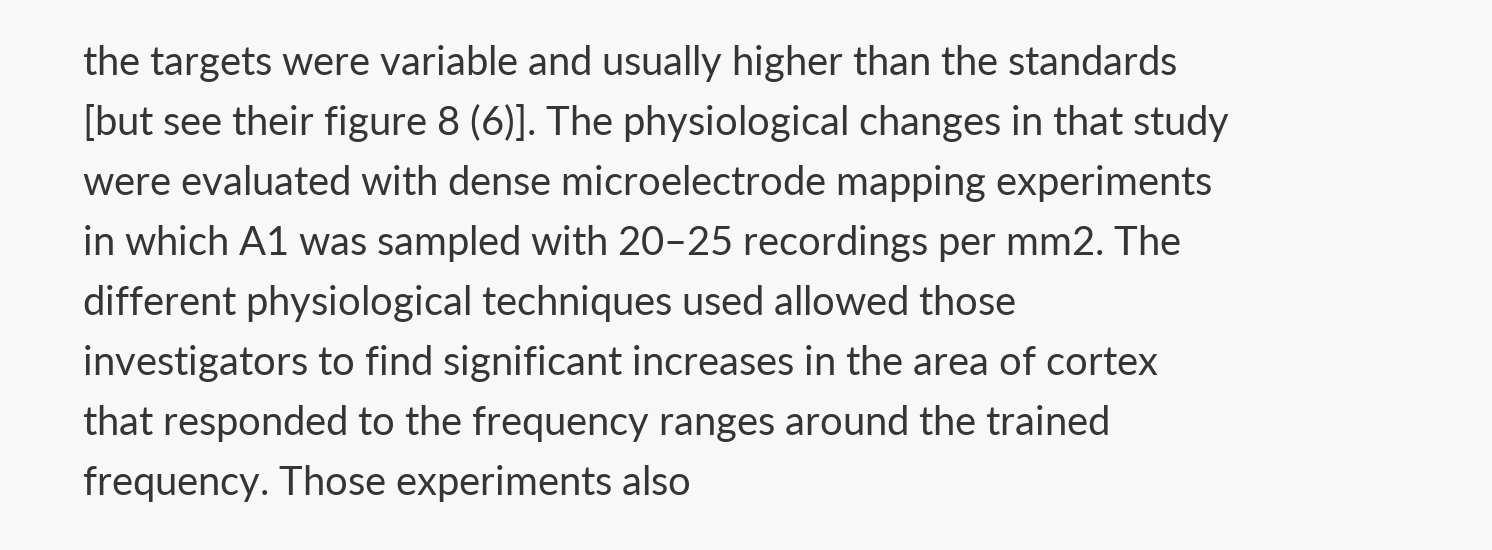the targets were variable and usually higher than the standards [but see their figure 8 (6)]. The physiological changes in that study were evaluated with dense microelectrode mapping experiments in which A1 was sampled with 20–25 recordings per mm2. The different physiological techniques used allowed those investigators to find significant increases in the area of cortex that responded to the frequency ranges around the trained frequency. Those experiments also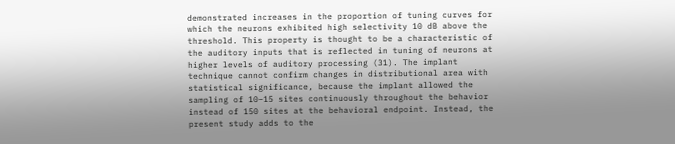demonstrated increases in the proportion of tuning curves for which the neurons exhibited high selectivity 10 dB above the threshold. This property is thought to be a characteristic of the auditory inputs that is reflected in tuning of neurons at higher levels of auditory processing (31). The implant technique cannot confirm changes in distributional area with statistical significance, because the implant allowed the sampling of 10–15 sites continuously throughout the behavior instead of 150 sites at the behavioral endpoint. Instead, the present study adds to the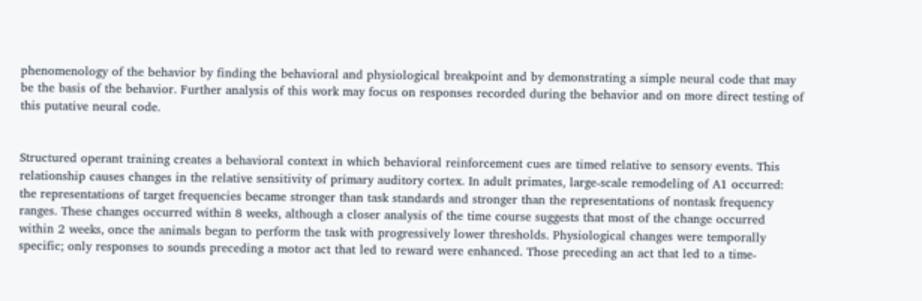phenomenology of the behavior by finding the behavioral and physiological breakpoint and by demonstrating a simple neural code that may be the basis of the behavior. Further analysis of this work may focus on responses recorded during the behavior and on more direct testing of this putative neural code.


Structured operant training creates a behavioral context in which behavioral reinforcement cues are timed relative to sensory events. This relationship causes changes in the relative sensitivity of primary auditory cortex. In adult primates, large-scale remodeling of A1 occurred: the representations of target frequencies became stronger than task standards and stronger than the representations of nontask frequency ranges. These changes occurred within 8 weeks, although a closer analysis of the time course suggests that most of the change occurred within 2 weeks, once the animals began to perform the task with progressively lower thresholds. Physiological changes were temporally specific; only responses to sounds preceding a motor act that led to reward were enhanced. Those preceding an act that led to a time-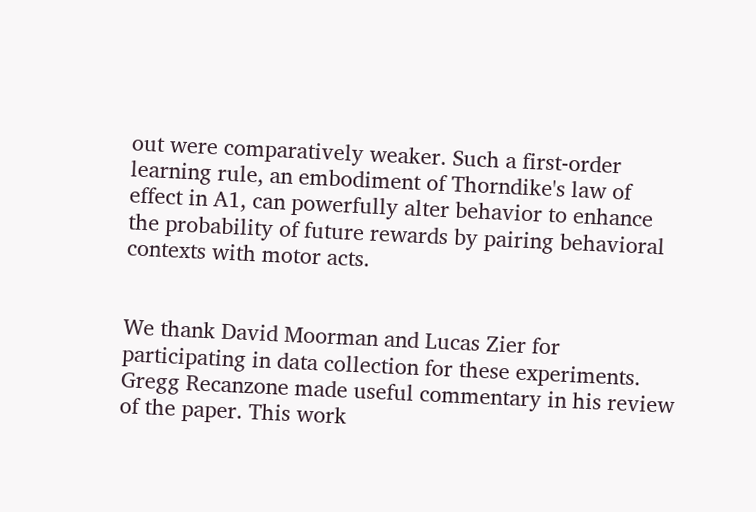out were comparatively weaker. Such a first-order learning rule, an embodiment of Thorndike's law of effect in A1, can powerfully alter behavior to enhance the probability of future rewards by pairing behavioral contexts with motor acts.


We thank David Moorman and Lucas Zier for participating in data collection for these experiments. Gregg Recanzone made useful commentary in his review of the paper. This work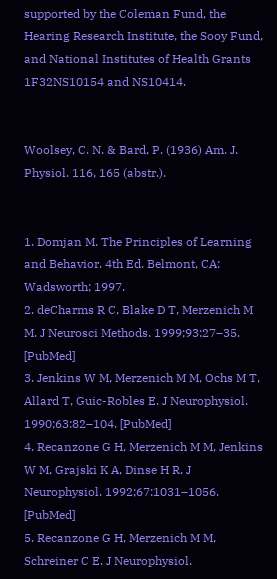supported by the Coleman Fund, the Hearing Research Institute, the Sooy Fund, and National Institutes of Health Grants 1F32NS10154 and NS10414.


Woolsey, C. N. & Bard, P. (1936) Am. J. Physiol. 116, 165 (abstr.).


1. Domjan M. The Principles of Learning and Behavior. 4th Ed. Belmont, CA: Wadsworth; 1997.
2. deCharms R C, Blake D T, Merzenich M M. J Neurosci Methods. 1999;93:27–35. [PubMed]
3. Jenkins W M, Merzenich M M, Ochs M T, Allard T, Guic-Robles E. J Neurophysiol. 1990;63:82–104. [PubMed]
4. Recanzone G H, Merzenich M M, Jenkins W M, Grajski K A, Dinse H R. J Neurophysiol. 1992;67:1031–1056. [PubMed]
5. Recanzone G H, Merzenich M M, Schreiner C E. J Neurophysiol.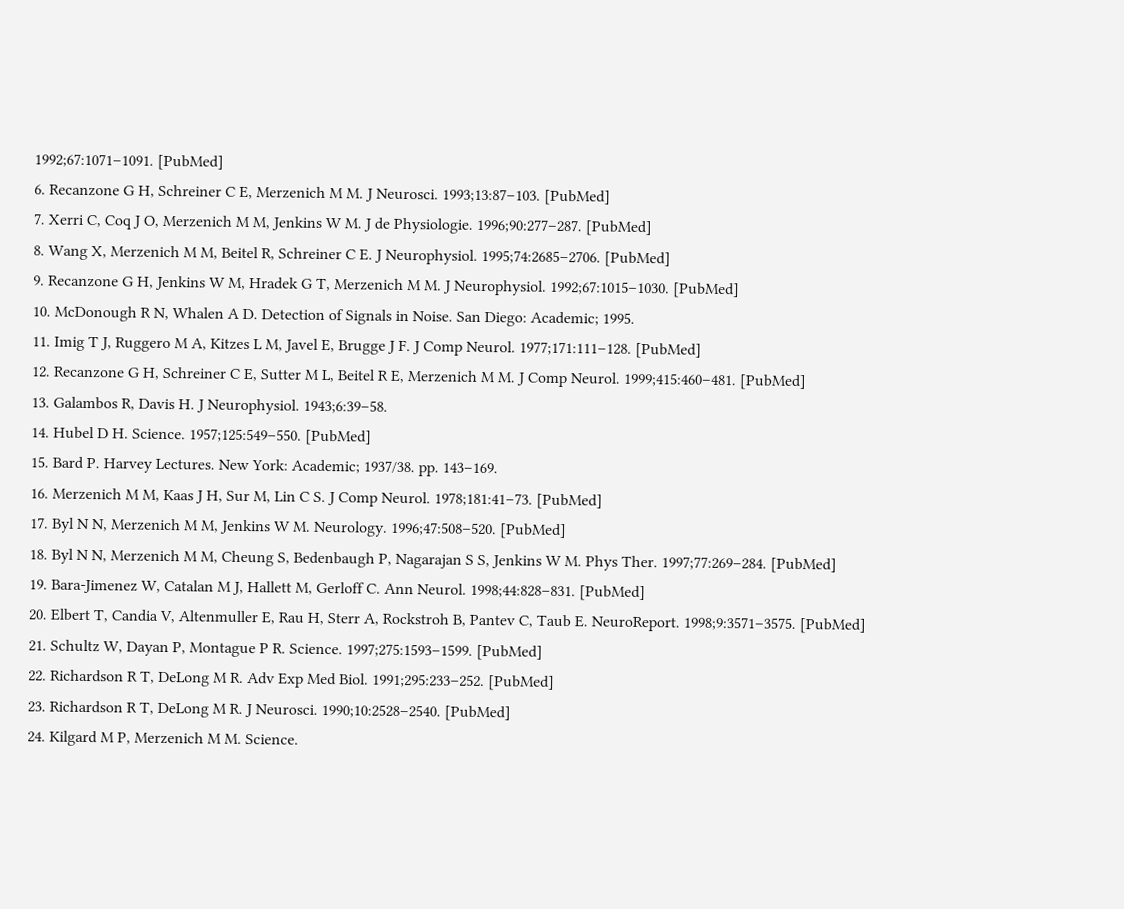1992;67:1071–1091. [PubMed]
6. Recanzone G H, Schreiner C E, Merzenich M M. J Neurosci. 1993;13:87–103. [PubMed]
7. Xerri C, Coq J O, Merzenich M M, Jenkins W M. J de Physiologie. 1996;90:277–287. [PubMed]
8. Wang X, Merzenich M M, Beitel R, Schreiner C E. J Neurophysiol. 1995;74:2685–2706. [PubMed]
9. Recanzone G H, Jenkins W M, Hradek G T, Merzenich M M. J Neurophysiol. 1992;67:1015–1030. [PubMed]
10. McDonough R N, Whalen A D. Detection of Signals in Noise. San Diego: Academic; 1995.
11. Imig T J, Ruggero M A, Kitzes L M, Javel E, Brugge J F. J Comp Neurol. 1977;171:111–128. [PubMed]
12. Recanzone G H, Schreiner C E, Sutter M L, Beitel R E, Merzenich M M. J Comp Neurol. 1999;415:460–481. [PubMed]
13. Galambos R, Davis H. J Neurophysiol. 1943;6:39–58.
14. Hubel D H. Science. 1957;125:549–550. [PubMed]
15. Bard P. Harvey Lectures. New York: Academic; 1937/38. pp. 143–169.
16. Merzenich M M, Kaas J H, Sur M, Lin C S. J Comp Neurol. 1978;181:41–73. [PubMed]
17. Byl N N, Merzenich M M, Jenkins W M. Neurology. 1996;47:508–520. [PubMed]
18. Byl N N, Merzenich M M, Cheung S, Bedenbaugh P, Nagarajan S S, Jenkins W M. Phys Ther. 1997;77:269–284. [PubMed]
19. Bara-Jimenez W, Catalan M J, Hallett M, Gerloff C. Ann Neurol. 1998;44:828–831. [PubMed]
20. Elbert T, Candia V, Altenmuller E, Rau H, Sterr A, Rockstroh B, Pantev C, Taub E. NeuroReport. 1998;9:3571–3575. [PubMed]
21. Schultz W, Dayan P, Montague P R. Science. 1997;275:1593–1599. [PubMed]
22. Richardson R T, DeLong M R. Adv Exp Med Biol. 1991;295:233–252. [PubMed]
23. Richardson R T, DeLong M R. J Neurosci. 1990;10:2528–2540. [PubMed]
24. Kilgard M P, Merzenich M M. Science.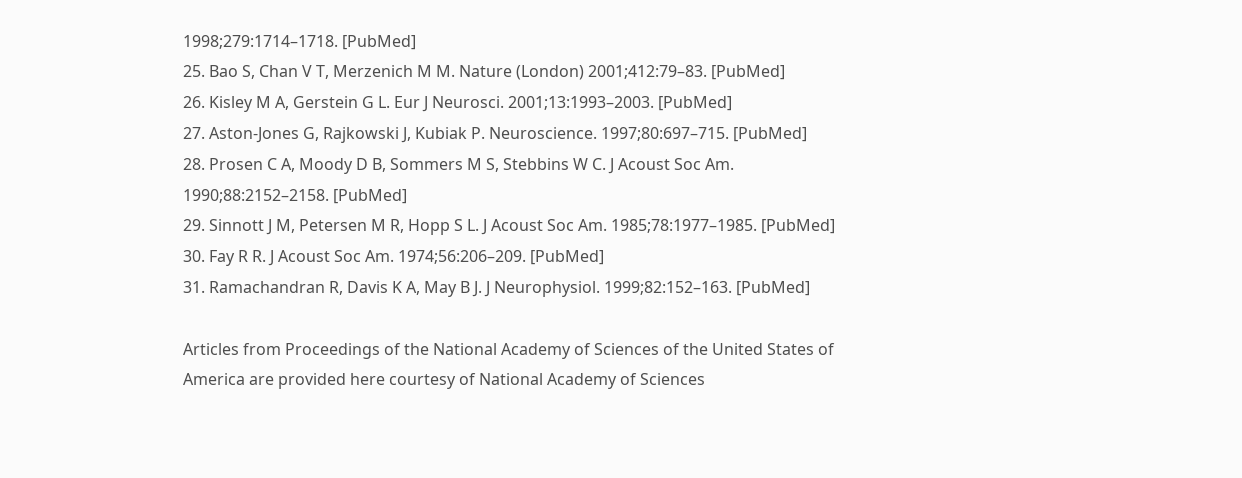1998;279:1714–1718. [PubMed]
25. Bao S, Chan V T, Merzenich M M. Nature (London) 2001;412:79–83. [PubMed]
26. Kisley M A, Gerstein G L. Eur J Neurosci. 2001;13:1993–2003. [PubMed]
27. Aston-Jones G, Rajkowski J, Kubiak P. Neuroscience. 1997;80:697–715. [PubMed]
28. Prosen C A, Moody D B, Sommers M S, Stebbins W C. J Acoust Soc Am. 1990;88:2152–2158. [PubMed]
29. Sinnott J M, Petersen M R, Hopp S L. J Acoust Soc Am. 1985;78:1977–1985. [PubMed]
30. Fay R R. J Acoust Soc Am. 1974;56:206–209. [PubMed]
31. Ramachandran R, Davis K A, May B J. J Neurophysiol. 1999;82:152–163. [PubMed]

Articles from Proceedings of the National Academy of Sciences of the United States of America are provided here courtesy of National Academy of Sciences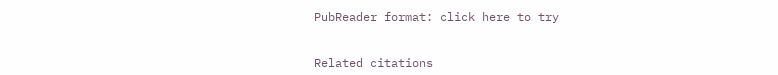PubReader format: click here to try


Related citations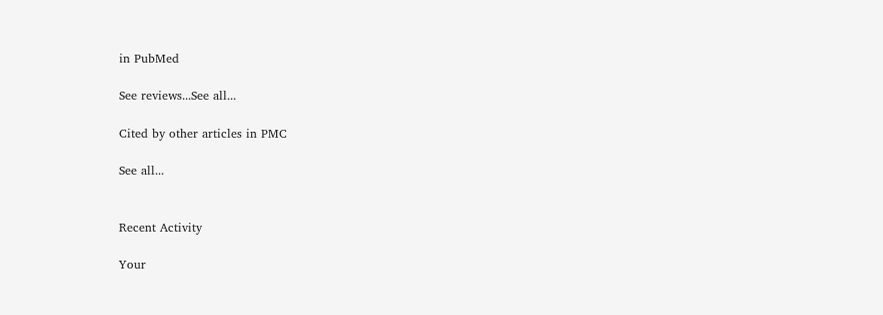in PubMed

See reviews...See all...

Cited by other articles in PMC

See all...


Recent Activity

Your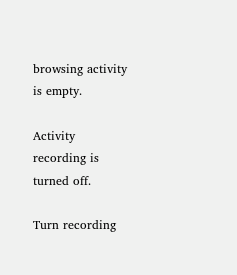browsing activity is empty.

Activity recording is turned off.

Turn recording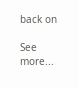back on

See more...